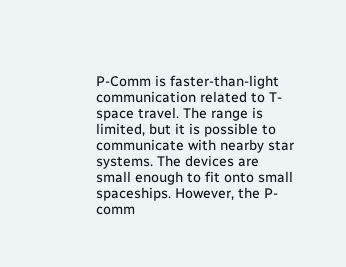P-Comm is faster-than-light communication related to T-space travel. The range is limited, but it is possible to communicate with nearby star systems. The devices are small enough to fit onto small spaceships. However, the P-comm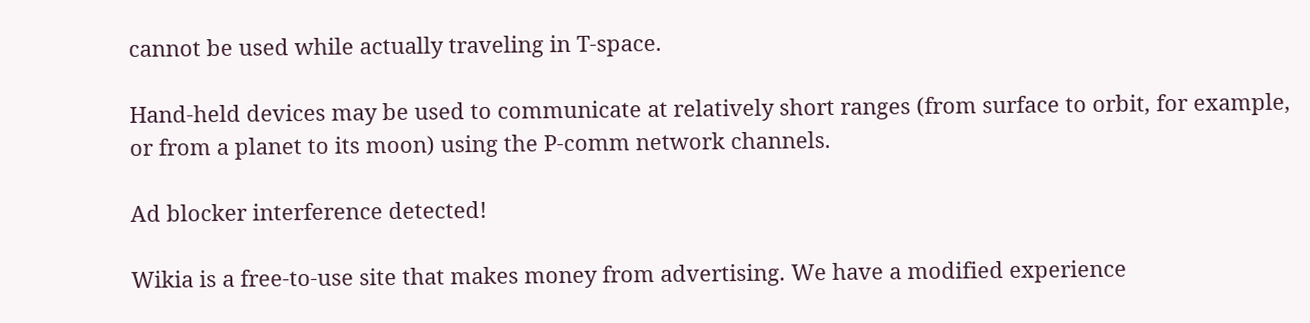cannot be used while actually traveling in T-space.

Hand-held devices may be used to communicate at relatively short ranges (from surface to orbit, for example, or from a planet to its moon) using the P-comm network channels.

Ad blocker interference detected!

Wikia is a free-to-use site that makes money from advertising. We have a modified experience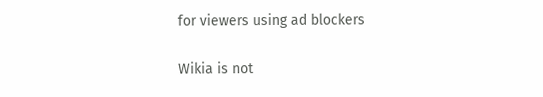for viewers using ad blockers

Wikia is not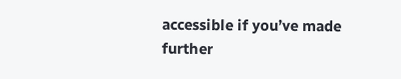accessible if you’ve made further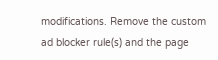modifications. Remove the custom ad blocker rule(s) and the page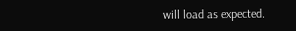will load as expected.